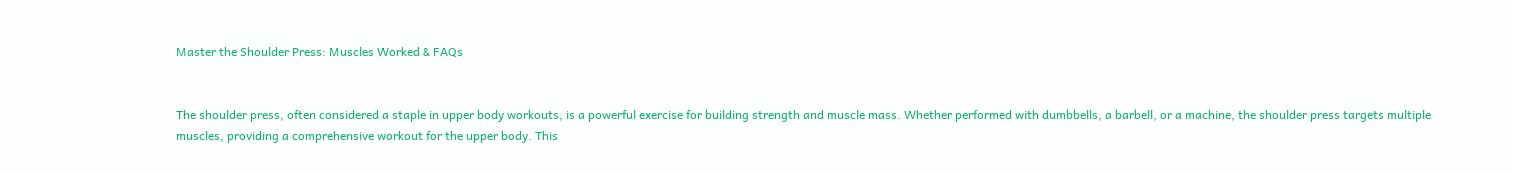Master the Shoulder Press: Muscles Worked & FAQs


The shoulder press, often considered a staple in upper body workouts, is a powerful exercise for building strength and muscle mass. Whether performed with dumbbells, a barbell, or a machine, the shoulder press targets multiple muscles, providing a comprehensive workout for the upper body. This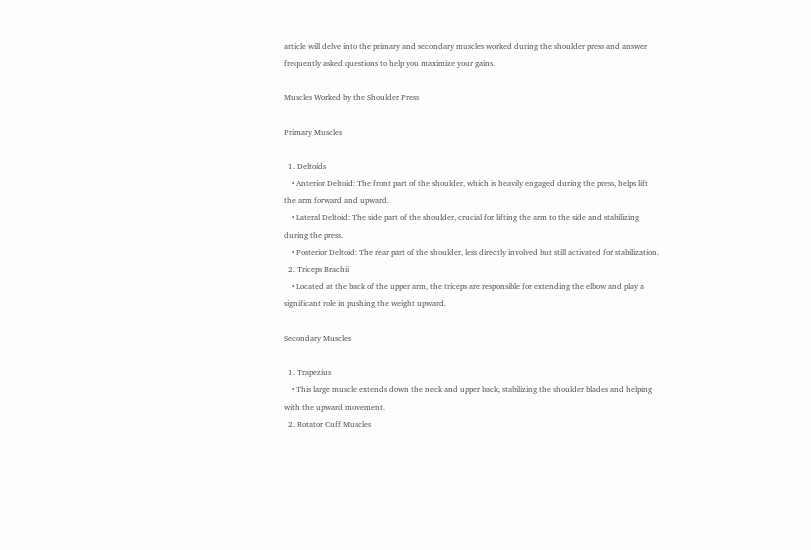article will delve into the primary and secondary muscles worked during the shoulder press and answer frequently asked questions to help you maximize your gains.

Muscles Worked by the Shoulder Press

Primary Muscles

  1. Deltoids
    • Anterior Deltoid: The front part of the shoulder, which is heavily engaged during the press, helps lift the arm forward and upward.
    • Lateral Deltoid: The side part of the shoulder, crucial for lifting the arm to the side and stabilizing during the press.
    • Posterior Deltoid: The rear part of the shoulder, less directly involved but still activated for stabilization.
  2. Triceps Brachii
    • Located at the back of the upper arm, the triceps are responsible for extending the elbow and play a significant role in pushing the weight upward.

Secondary Muscles

  1. Trapezius
    • This large muscle extends down the neck and upper back, stabilizing the shoulder blades and helping with the upward movement.
  2. Rotator Cuff Muscles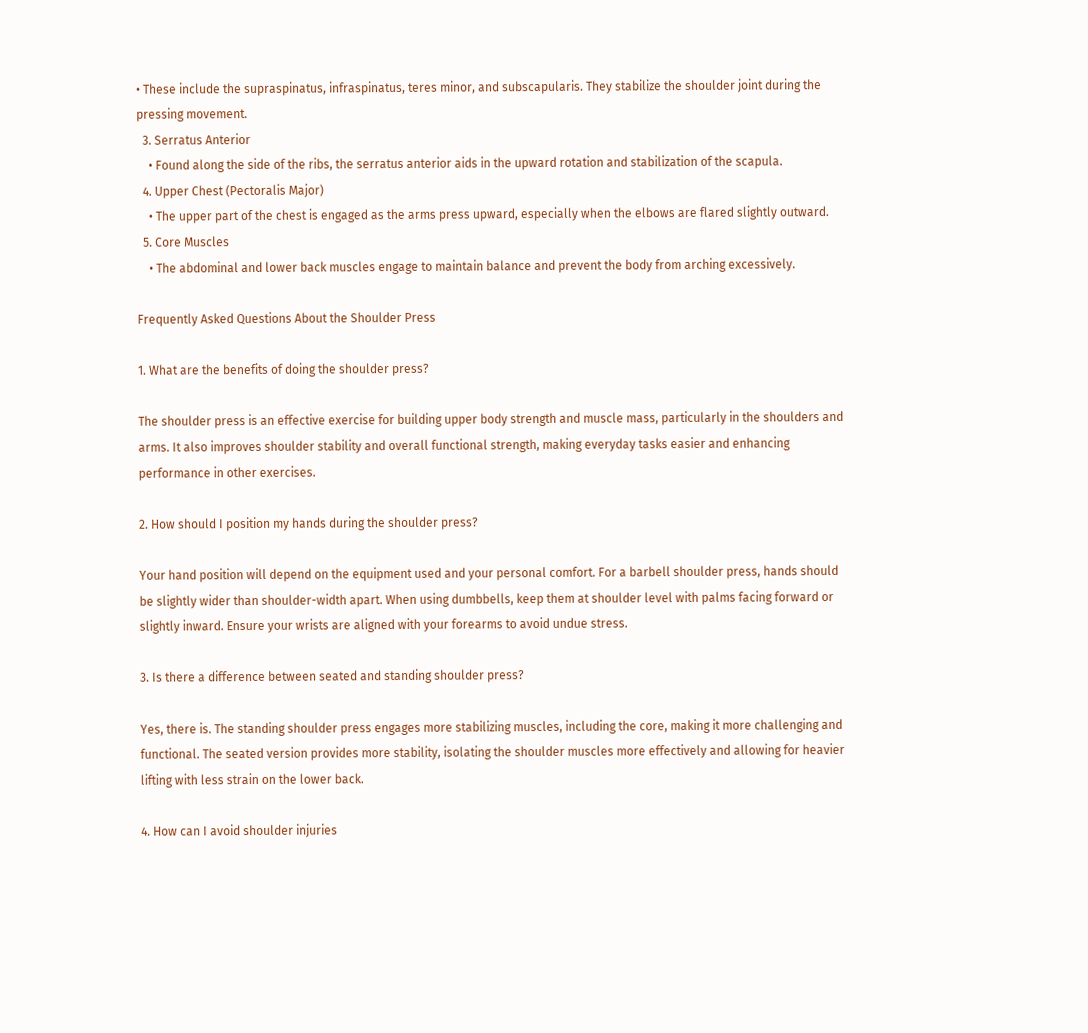• These include the supraspinatus, infraspinatus, teres minor, and subscapularis. They stabilize the shoulder joint during the pressing movement.
  3. Serratus Anterior
    • Found along the side of the ribs, the serratus anterior aids in the upward rotation and stabilization of the scapula.
  4. Upper Chest (Pectoralis Major)
    • The upper part of the chest is engaged as the arms press upward, especially when the elbows are flared slightly outward.
  5. Core Muscles
    • The abdominal and lower back muscles engage to maintain balance and prevent the body from arching excessively.

Frequently Asked Questions About the Shoulder Press

1. What are the benefits of doing the shoulder press?

The shoulder press is an effective exercise for building upper body strength and muscle mass, particularly in the shoulders and arms. It also improves shoulder stability and overall functional strength, making everyday tasks easier and enhancing performance in other exercises.

2. How should I position my hands during the shoulder press?

Your hand position will depend on the equipment used and your personal comfort. For a barbell shoulder press, hands should be slightly wider than shoulder-width apart. When using dumbbells, keep them at shoulder level with palms facing forward or slightly inward. Ensure your wrists are aligned with your forearms to avoid undue stress.

3. Is there a difference between seated and standing shoulder press?

Yes, there is. The standing shoulder press engages more stabilizing muscles, including the core, making it more challenging and functional. The seated version provides more stability, isolating the shoulder muscles more effectively and allowing for heavier lifting with less strain on the lower back.

4. How can I avoid shoulder injuries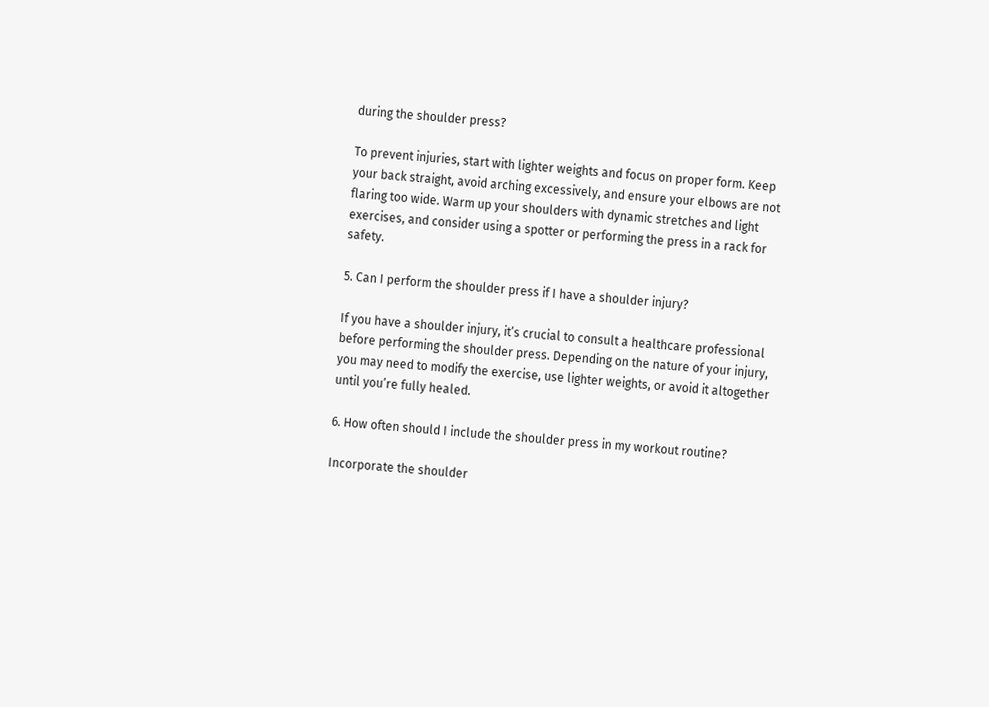during the shoulder press?

To prevent injuries, start with lighter weights and focus on proper form. Keep your back straight, avoid arching excessively, and ensure your elbows are not flaring too wide. Warm up your shoulders with dynamic stretches and light exercises, and consider using a spotter or performing the press in a rack for safety.

5. Can I perform the shoulder press if I have a shoulder injury?

If you have a shoulder injury, it’s crucial to consult a healthcare professional before performing the shoulder press. Depending on the nature of your injury, you may need to modify the exercise, use lighter weights, or avoid it altogether until you’re fully healed.

6. How often should I include the shoulder press in my workout routine?

Incorporate the shoulder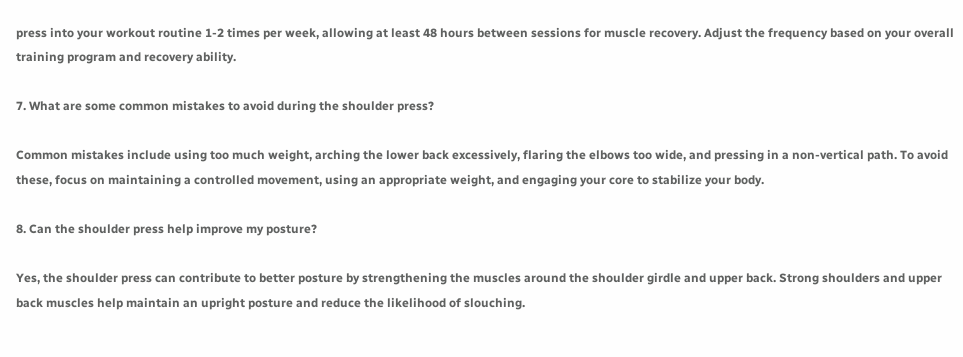press into your workout routine 1-2 times per week, allowing at least 48 hours between sessions for muscle recovery. Adjust the frequency based on your overall training program and recovery ability.

7. What are some common mistakes to avoid during the shoulder press?

Common mistakes include using too much weight, arching the lower back excessively, flaring the elbows too wide, and pressing in a non-vertical path. To avoid these, focus on maintaining a controlled movement, using an appropriate weight, and engaging your core to stabilize your body.

8. Can the shoulder press help improve my posture?

Yes, the shoulder press can contribute to better posture by strengthening the muscles around the shoulder girdle and upper back. Strong shoulders and upper back muscles help maintain an upright posture and reduce the likelihood of slouching.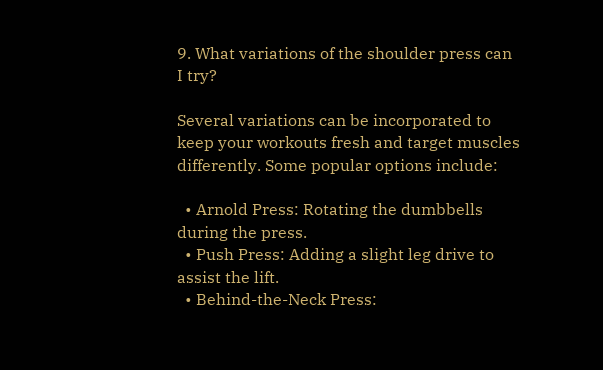9. What variations of the shoulder press can I try?

Several variations can be incorporated to keep your workouts fresh and target muscles differently. Some popular options include:

  • Arnold Press: Rotating the dumbbells during the press.
  • Push Press: Adding a slight leg drive to assist the lift.
  • Behind-the-Neck Press: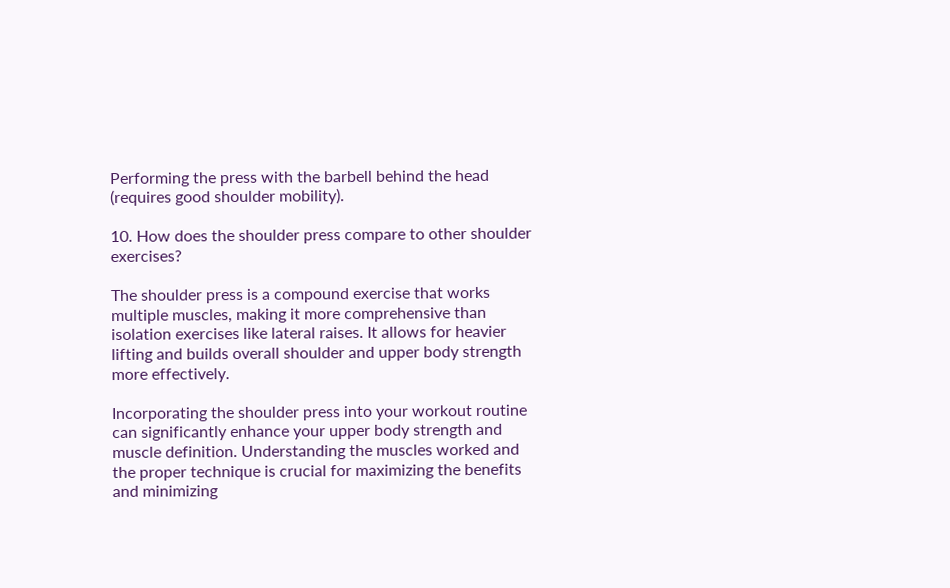Performing the press with the barbell behind the head (requires good shoulder mobility).

10. How does the shoulder press compare to other shoulder exercises?

The shoulder press is a compound exercise that works multiple muscles, making it more comprehensive than isolation exercises like lateral raises. It allows for heavier lifting and builds overall shoulder and upper body strength more effectively.

Incorporating the shoulder press into your workout routine can significantly enhance your upper body strength and muscle definition. Understanding the muscles worked and the proper technique is crucial for maximizing the benefits and minimizing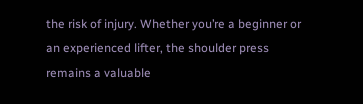the risk of injury. Whether you’re a beginner or an experienced lifter, the shoulder press remains a valuable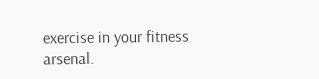exercise in your fitness arsenal.